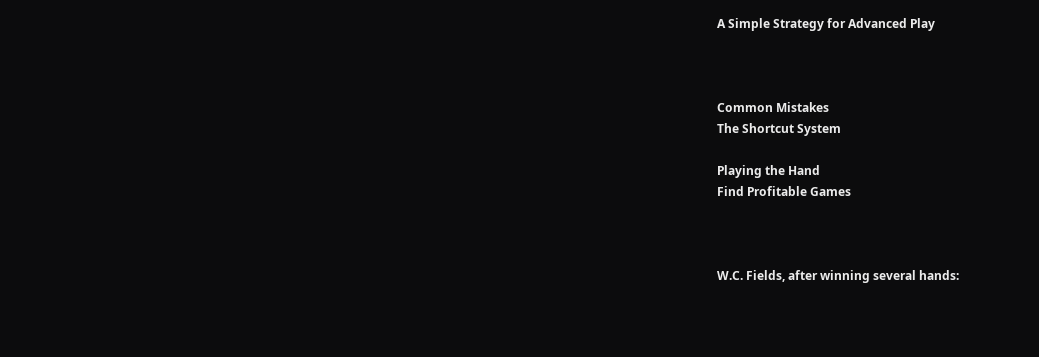A Simple Strategy for Advanced Play



Common Mistakes
The Shortcut System

Playing the Hand
Find Profitable Games



W.C. Fields, after winning several hands: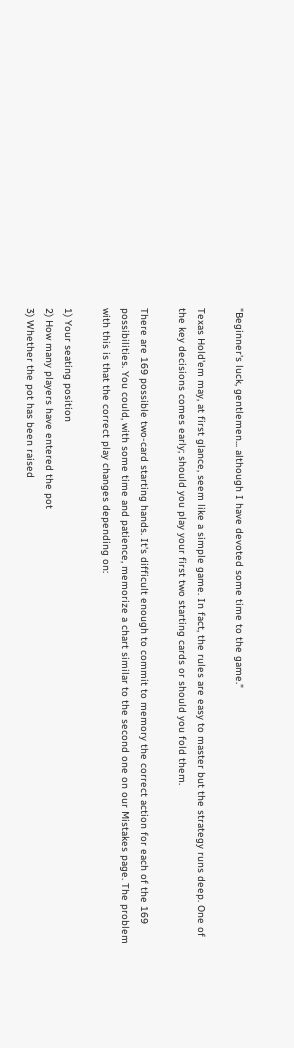"Beginner's luck, gentlemen... although I have devoted some time to the game."

Texas Hold'em may, at first glance, seem like a simple game. In fact, the rules are easy to master but the strategy runs deep. One of the key decisions comes early; should you play your first two starting cards or should you fold them.

There are 169 possible two-card starting hands. It's difficult enough to commit to memory the correct action for each of the 169 possibilities. You could, with some time and patience, memorize a chart similar to the second one on our Mistakes page. The problem with this is that the correct play changes depending on:

1) Your seating position
2) How many players have entered the pot
3) Whether the pot has been raised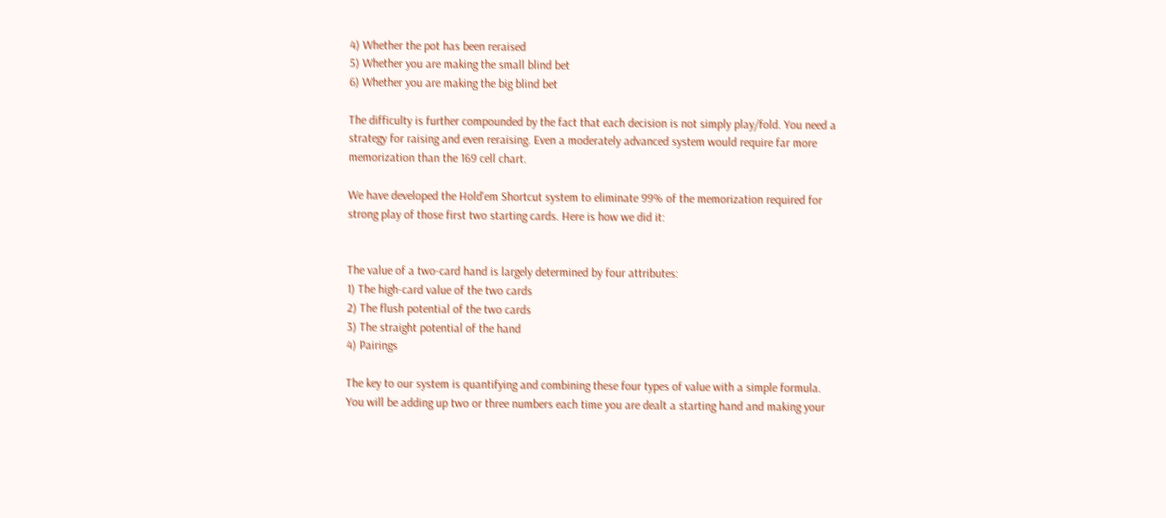4) Whether the pot has been reraised
5) Whether you are making the small blind bet
6) Whether you are making the big blind bet

The difficulty is further compounded by the fact that each decision is not simply play/fold. You need a strategy for raising and even reraising. Even a moderately advanced system would require far more memorization than the 169 cell chart.

We have developed the Hold'em Shortcut system to eliminate 99% of the memorization required for strong play of those first two starting cards. Here is how we did it:


The value of a two-card hand is largely determined by four attributes:
1) The high-card value of the two cards
2) The flush potential of the two cards
3) The straight potential of the hand
4) Pairings

The key to our system is quantifying and combining these four types of value with a simple formula. You will be adding up two or three numbers each time you are dealt a starting hand and making your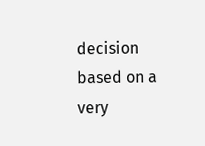decision based on a very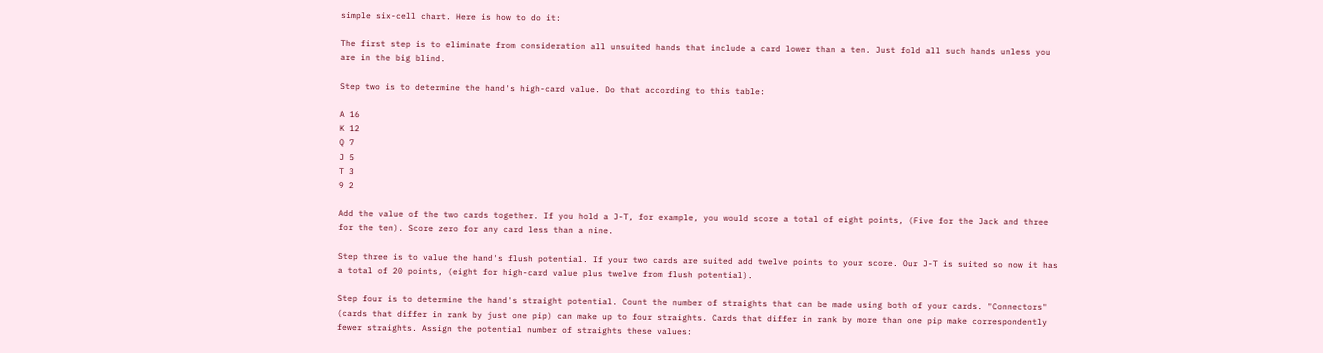simple six-cell chart. Here is how to do it:

The first step is to eliminate from consideration all unsuited hands that include a card lower than a ten. Just fold all such hands unless you are in the big blind.

Step two is to determine the hand's high-card value. Do that according to this table:

A 16
K 12
Q 7
J 5
T 3
9 2

Add the value of the two cards together. If you hold a J-T, for example, you would score a total of eight points, (Five for the Jack and three for the ten). Score zero for any card less than a nine.

Step three is to value the hand's flush potential. If your two cards are suited add twelve points to your score. Our J-T is suited so now it has a total of 20 points, (eight for high-card value plus twelve from flush potential).

Step four is to determine the hand's straight potential. Count the number of straights that can be made using both of your cards. "Connectors" (cards that differ in rank by just one pip) can make up to four straights. Cards that differ in rank by more than one pip make correspondently fewer straights. Assign the potential number of straights these values: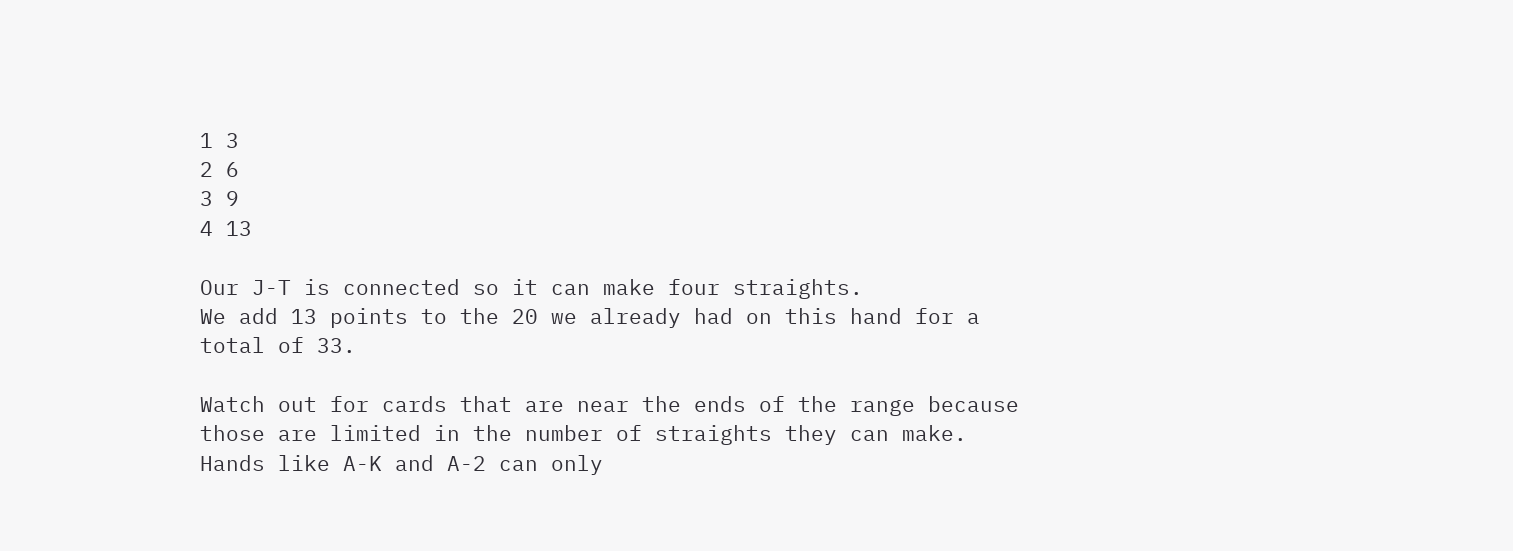1 3
2 6
3 9
4 13

Our J-T is connected so it can make four straights.
We add 13 points to the 20 we already had on this hand for a total of 33.

Watch out for cards that are near the ends of the range because those are limited in the number of straights they can make. Hands like A-K and A-2 can only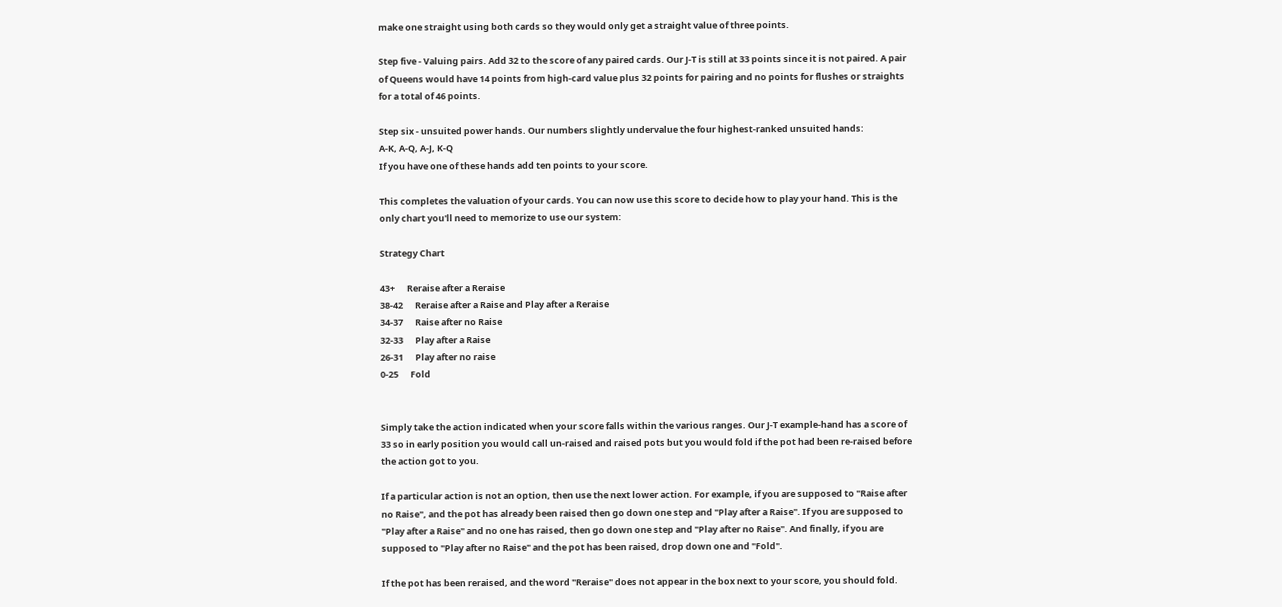make one straight using both cards so they would only get a straight value of three points.

Step five - Valuing pairs. Add 32 to the score of any paired cards. Our J-T is still at 33 points since it is not paired. A pair of Queens would have 14 points from high-card value plus 32 points for pairing and no points for flushes or straights for a total of 46 points.

Step six - unsuited power hands. Our numbers slightly undervalue the four highest-ranked unsuited hands:
A-K, A-Q, A-J, K-Q
If you have one of these hands add ten points to your score.

This completes the valuation of your cards. You can now use this score to decide how to play your hand. This is the only chart you'll need to memorize to use our system:

Strategy Chart

43+      Reraise after a Reraise
38-42      Reraise after a Raise and Play after a Reraise
34-37      Raise after no Raise
32-33      Play after a Raise
26-31      Play after no raise
0-25      Fold


Simply take the action indicated when your score falls within the various ranges. Our J-T example-hand has a score of 33 so in early position you would call un-raised and raised pots but you would fold if the pot had been re-raised before the action got to you.

If a particular action is not an option, then use the next lower action. For example, if you are supposed to "Raise after no Raise", and the pot has already been raised then go down one step and "Play after a Raise". If you are supposed to "Play after a Raise" and no one has raised, then go down one step and "Play after no Raise". And finally, if you are supposed to "Play after no Raise" and the pot has been raised, drop down one and "Fold".

If the pot has been reraised, and the word "Reraise" does not appear in the box next to your score, you should fold.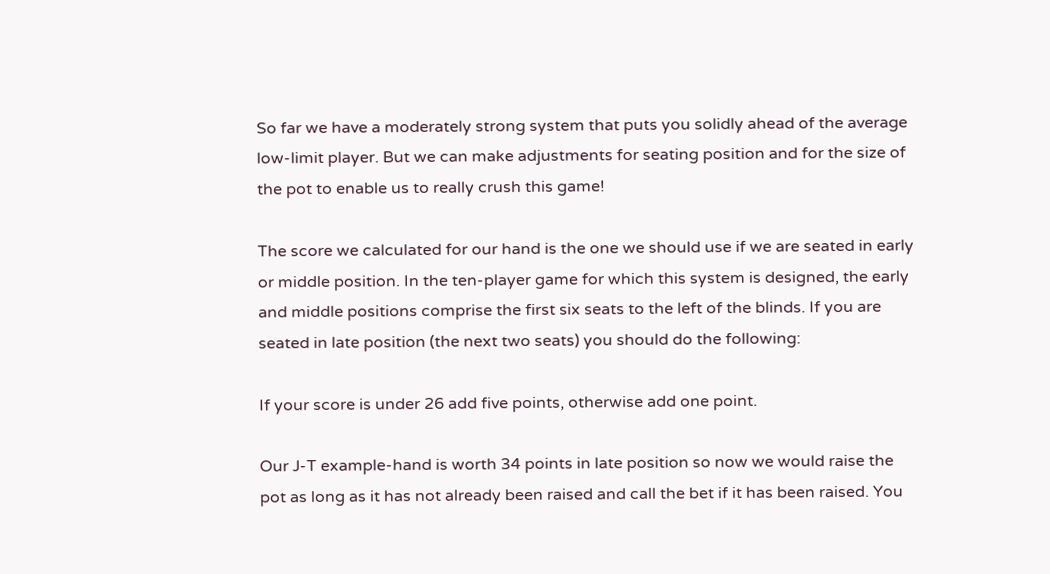So far we have a moderately strong system that puts you solidly ahead of the average low-limit player. But we can make adjustments for seating position and for the size of the pot to enable us to really crush this game!

The score we calculated for our hand is the one we should use if we are seated in early or middle position. In the ten-player game for which this system is designed, the early and middle positions comprise the first six seats to the left of the blinds. If you are seated in late position (the next two seats) you should do the following:

If your score is under 26 add five points, otherwise add one point.

Our J-T example-hand is worth 34 points in late position so now we would raise the pot as long as it has not already been raised and call the bet if it has been raised. You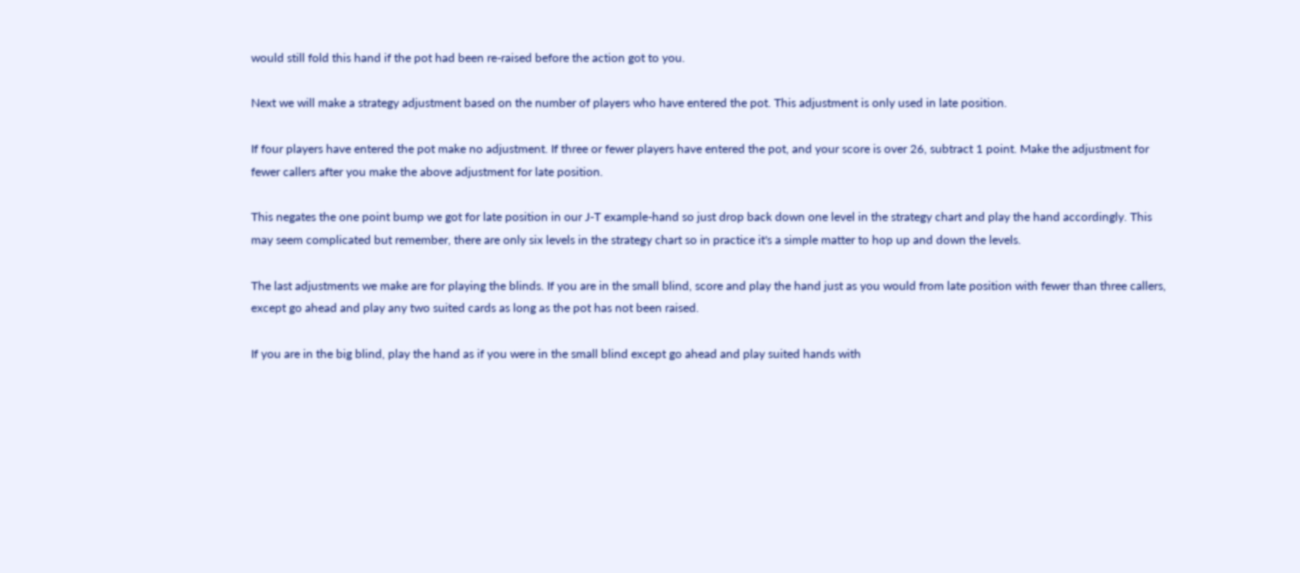would still fold this hand if the pot had been re-raised before the action got to you.

Next we will make a strategy adjustment based on the number of players who have entered the pot. This adjustment is only used in late position.

If four players have entered the pot make no adjustment. If three or fewer players have entered the pot, and your score is over 26, subtract 1 point. Make the adjustment for fewer callers after you make the above adjustment for late position.

This negates the one point bump we got for late position in our J-T example-hand so just drop back down one level in the strategy chart and play the hand accordingly. This may seem complicated but remember, there are only six levels in the strategy chart so in practice it's a simple matter to hop up and down the levels.

The last adjustments we make are for playing the blinds. If you are in the small blind, score and play the hand just as you would from late position with fewer than three callers, except go ahead and play any two suited cards as long as the pot has not been raised.

If you are in the big blind, play the hand as if you were in the small blind except go ahead and play suited hands with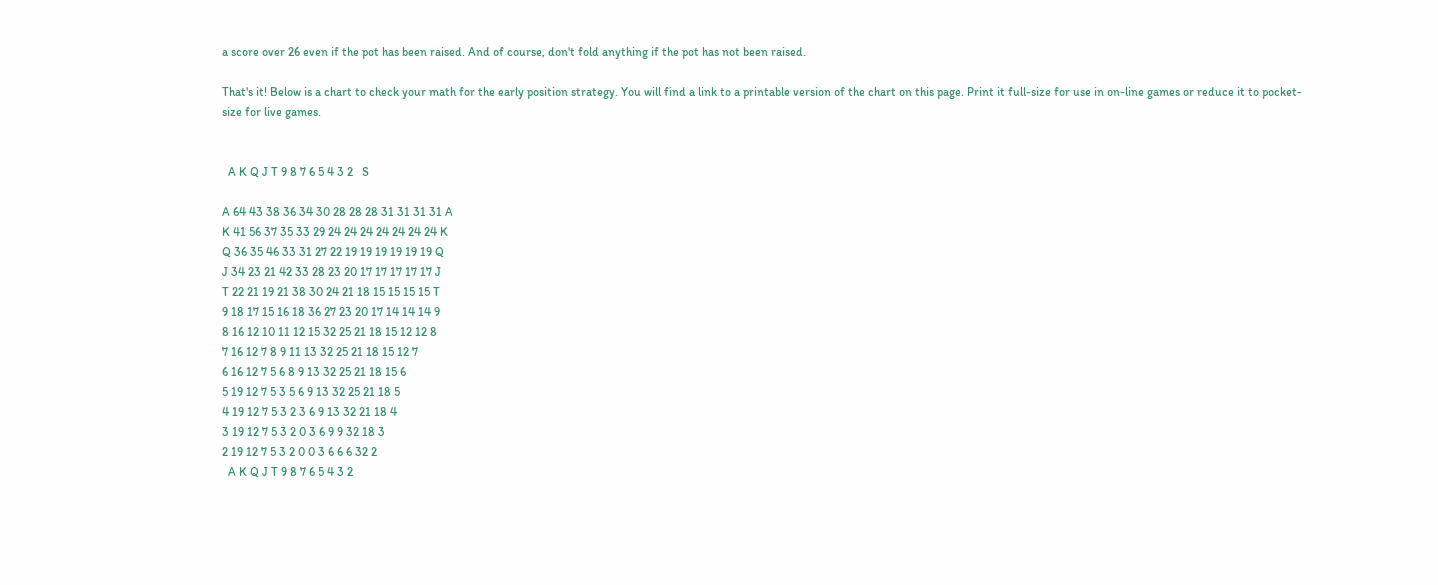a score over 26 even if the pot has been raised. And of course, don't fold anything if the pot has not been raised.

That's it! Below is a chart to check your math for the early position strategy. You will find a link to a printable version of the chart on this page. Print it full-size for use in on-line games or reduce it to pocket-size for live games.


  A K Q J T 9 8 7 6 5 4 3 2   S

A 64 43 38 36 34 30 28 28 28 31 31 31 31 A
K 41 56 37 35 33 29 24 24 24 24 24 24 24 K
Q 36 35 46 33 31 27 22 19 19 19 19 19 19 Q
J 34 23 21 42 33 28 23 20 17 17 17 17 17 J
T 22 21 19 21 38 30 24 21 18 15 15 15 15 T
9 18 17 15 16 18 36 27 23 20 17 14 14 14 9
8 16 12 10 11 12 15 32 25 21 18 15 12 12 8
7 16 12 7 8 9 11 13 32 25 21 18 15 12 7
6 16 12 7 5 6 8 9 13 32 25 21 18 15 6
5 19 12 7 5 3 5 6 9 13 32 25 21 18 5
4 19 12 7 5 3 2 3 6 9 13 32 21 18 4
3 19 12 7 5 3 2 0 3 6 9 9 32 18 3
2 19 12 7 5 3 2 0 0 3 6 6 6 32 2
  A K Q J T 9 8 7 6 5 4 3 2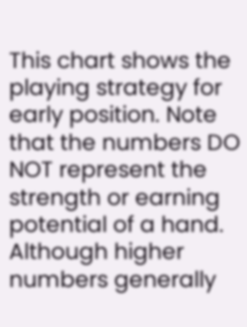This chart shows the playing strategy for early position. Note that the numbers DO NOT represent the strength or earning potential of a hand. Although higher numbers generally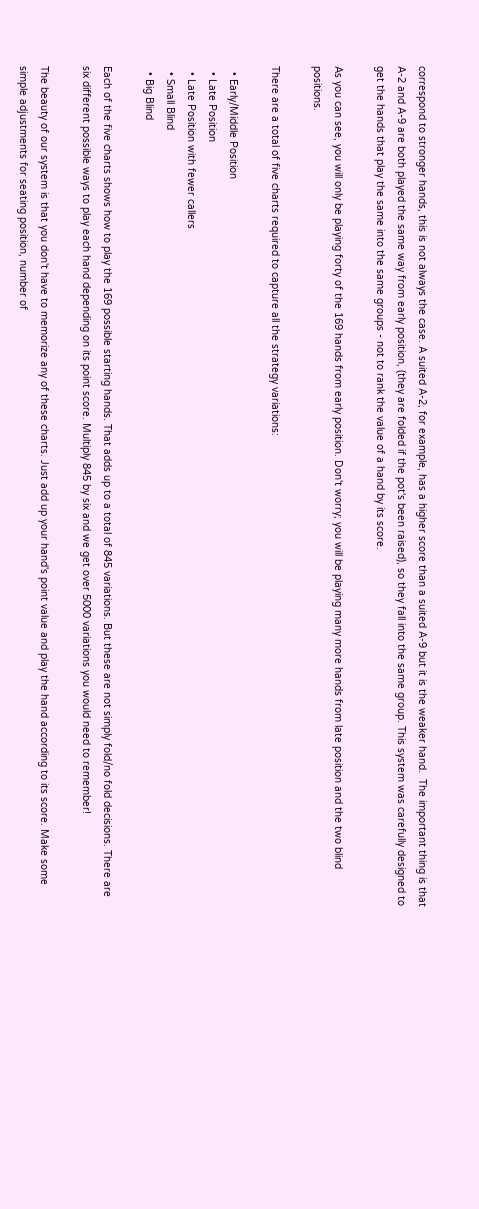correspond to stronger hands, this is not always the case. A suited A-2, for example, has a higher score than a suited A-9 but it is the weaker hand.  The important thing is that A-2 and A-9 are both played the same way from early position, (they are folded if the pot's been raised), so they fall into the same group. This system was carefully designed to get the hands that play the same into the same groups - not to rank the value of a hand by its score.

As you can see, you will only be playing forty of the 169 hands from early position. Don't worry; you will be playing many more hands from late position and the two blind positions.

There are a total of five charts required to capture all the strategy variations:

  • Early/Middle Position
  • Late Position
  • Late Position with fewer callers
  • Small Blind
  • Big Blind

Each of the five charts shows how to play the 169 possible starting hands. That adds up to a total of 845 variations. But these are not simply fold/no fold decisions. There are six different possible ways to play each hand depending on its point score. Multiply 845 by six and we get over 5000 variations you would need to remember!

The beauty of our system is that you don't have to memorize any of these charts. Just add up your hand's point value and play the hand according to its score. Make some simple adjustments for seating position, number of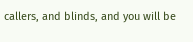callers, and blinds, and you will be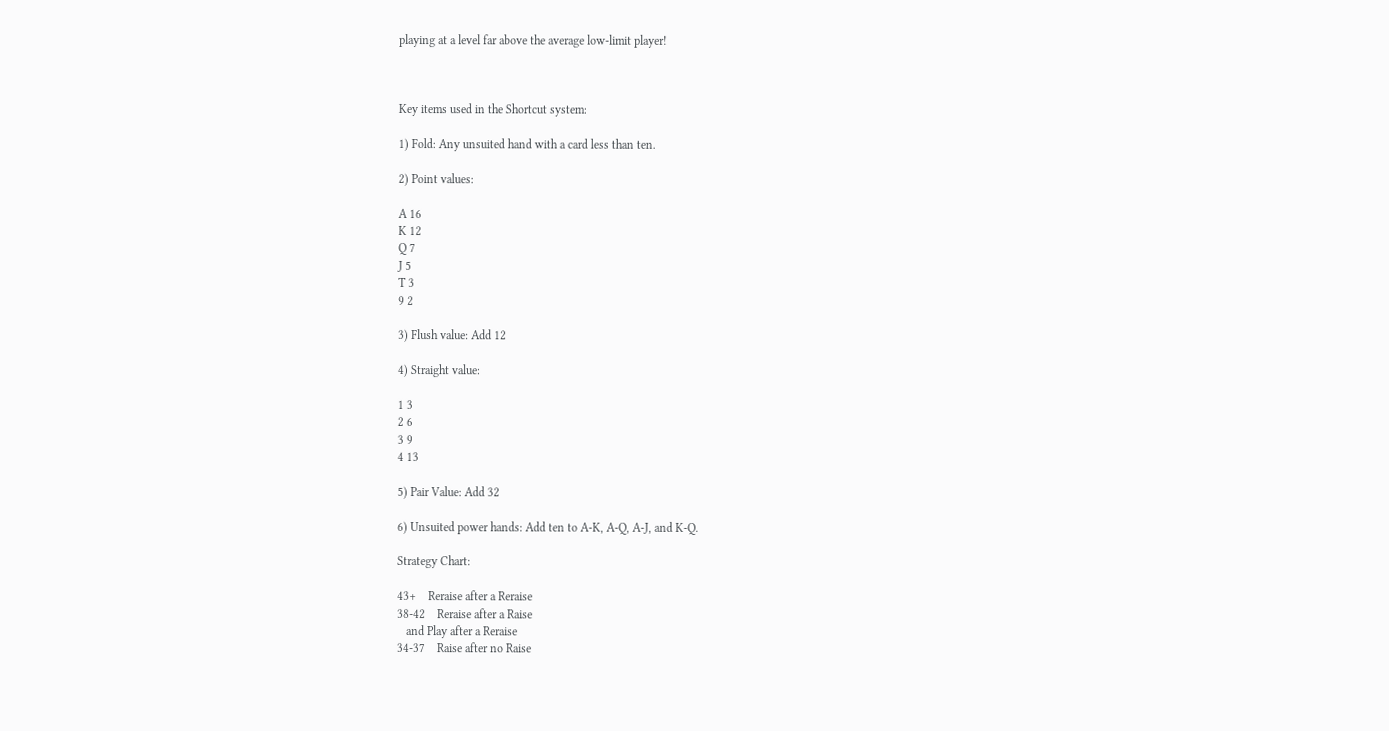playing at a level far above the average low-limit player!



Key items used in the Shortcut system:

1) Fold: Any unsuited hand with a card less than ten.

2) Point values:

A 16
K 12
Q 7
J 5
T 3
9 2

3) Flush value: Add 12

4) Straight value:

1 3
2 6
3 9
4 13

5) Pair Value: Add 32

6) Unsuited power hands: Add ten to A-K, A-Q, A-J, and K-Q.

Strategy Chart:

43+    Reraise after a Reraise
38-42    Reraise after a Raise
   and Play after a Reraise
34-37    Raise after no Raise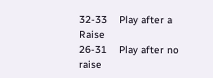32-33    Play after a Raise
26-31    Play after no raise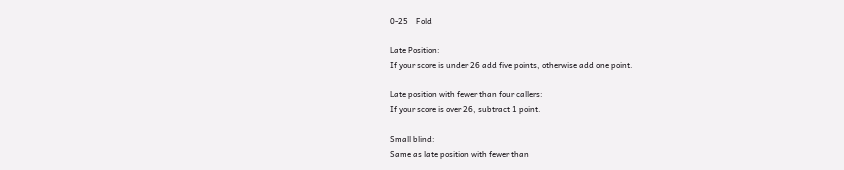0-25    Fold

Late Position:
If your score is under 26 add five points, otherwise add one point.

Late position with fewer than four callers:
If your score is over 26, subtract 1 point.

Small blind:
Same as late position with fewer than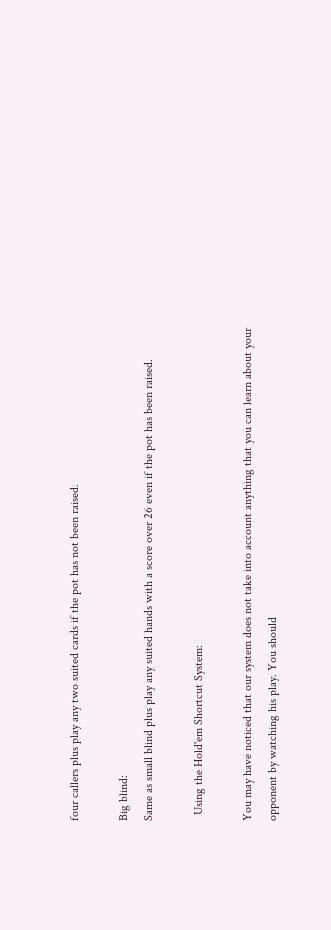four callers plus play any two suited cards if the pot has not been raised.

Big blind:
Same as small blind plus play any suited hands with a score over 26 even if the pot has been raised.

  Using the Hold'em Shortcut System:

You may have noticed that our system does not take into account anything that you can learn about your opponent by watching his play. You should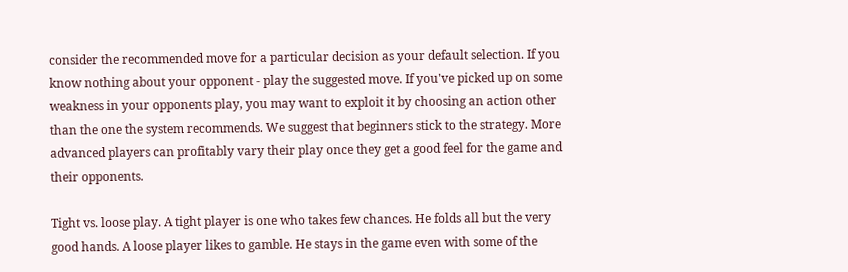consider the recommended move for a particular decision as your default selection. If you know nothing about your opponent - play the suggested move. If you've picked up on some weakness in your opponents play, you may want to exploit it by choosing an action other than the one the system recommends. We suggest that beginners stick to the strategy. More advanced players can profitably vary their play once they get a good feel for the game and their opponents.

Tight vs. loose play. A tight player is one who takes few chances. He folds all but the very good hands. A loose player likes to gamble. He stays in the game even with some of the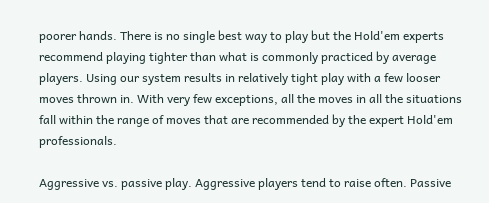poorer hands. There is no single best way to play but the Hold'em experts recommend playing tighter than what is commonly practiced by average players. Using our system results in relatively tight play with a few looser moves thrown in. With very few exceptions, all the moves in all the situations fall within the range of moves that are recommended by the expert Hold'em professionals.

Aggressive vs. passive play. Aggressive players tend to raise often. Passive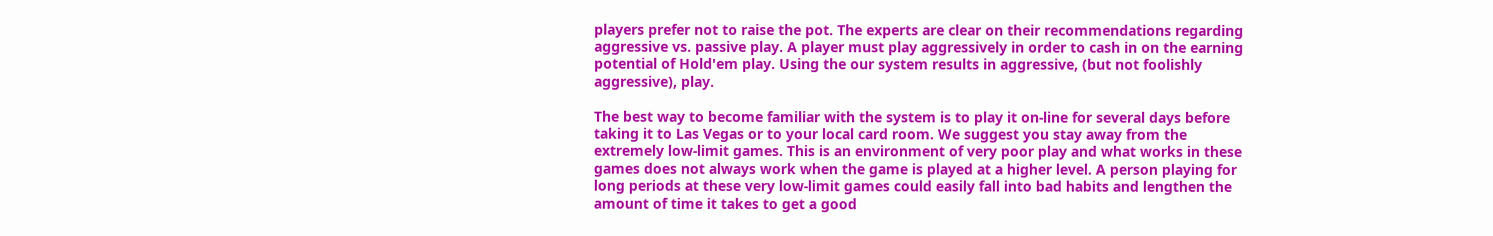players prefer not to raise the pot. The experts are clear on their recommendations regarding aggressive vs. passive play. A player must play aggressively in order to cash in on the earning potential of Hold'em play. Using the our system results in aggressive, (but not foolishly aggressive), play.

The best way to become familiar with the system is to play it on-line for several days before taking it to Las Vegas or to your local card room. We suggest you stay away from the extremely low-limit games. This is an environment of very poor play and what works in these games does not always work when the game is played at a higher level. A person playing for long periods at these very low-limit games could easily fall into bad habits and lengthen the amount of time it takes to get a good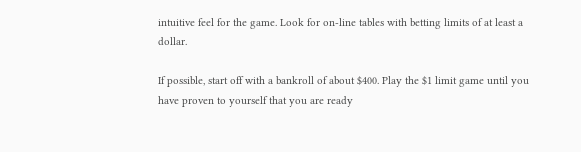intuitive feel for the game. Look for on-line tables with betting limits of at least a dollar.

If possible, start off with a bankroll of about $400. Play the $1 limit game until you have proven to yourself that you are ready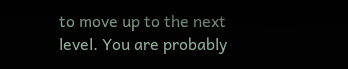to move up to the next level. You are probably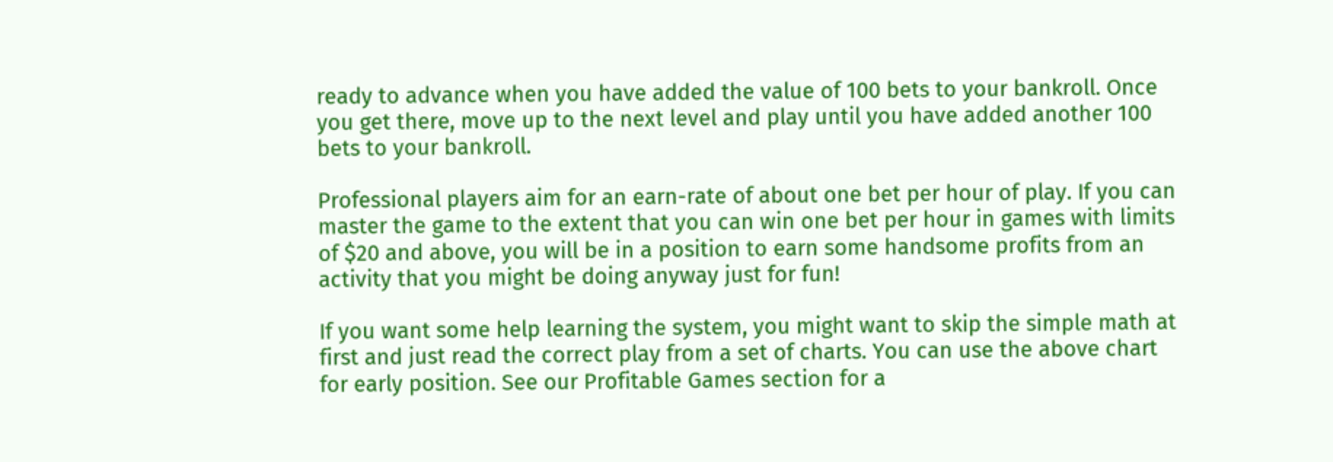ready to advance when you have added the value of 100 bets to your bankroll. Once you get there, move up to the next level and play until you have added another 100 bets to your bankroll.

Professional players aim for an earn-rate of about one bet per hour of play. If you can master the game to the extent that you can win one bet per hour in games with limits of $20 and above, you will be in a position to earn some handsome profits from an activity that you might be doing anyway just for fun!

If you want some help learning the system, you might want to skip the simple math at first and just read the correct play from a set of charts. You can use the above chart for early position. See our Profitable Games section for a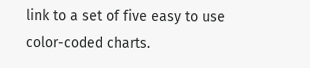link to a set of five easy to use color-coded charts.